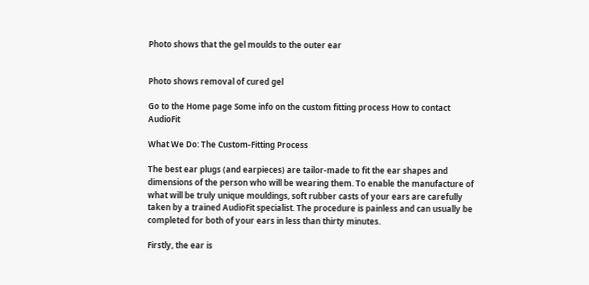Photo shows that the gel moulds to the outer ear


Photo shows removal of cured gel

Go to the Home page Some info on the custom fitting process How to contact AudioFit

What We Do: The Custom-Fitting Process

The best ear plugs (and earpieces) are tailor-made to fit the ear shapes and dimensions of the person who will be wearing them. To enable the manufacture of what will be truly unique mouldings, soft rubber casts of your ears are carefully taken by a trained AudioFit specialist. The procedure is painless and can usually be completed for both of your ears in less than thirty minutes.

Firstly, the ear is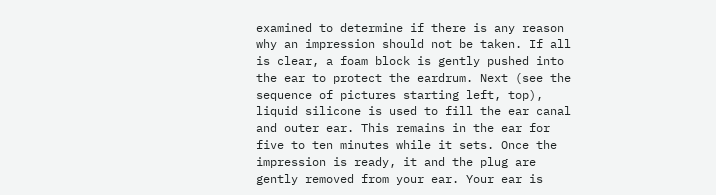examined to determine if there is any reason why an impression should not be taken. If all is clear, a foam block is gently pushed into the ear to protect the eardrum. Next (see the sequence of pictures starting left, top), liquid silicone is used to fill the ear canal and outer ear. This remains in the ear for five to ten minutes while it sets. Once the impression is ready, it and the plug are gently removed from your ear. Your ear is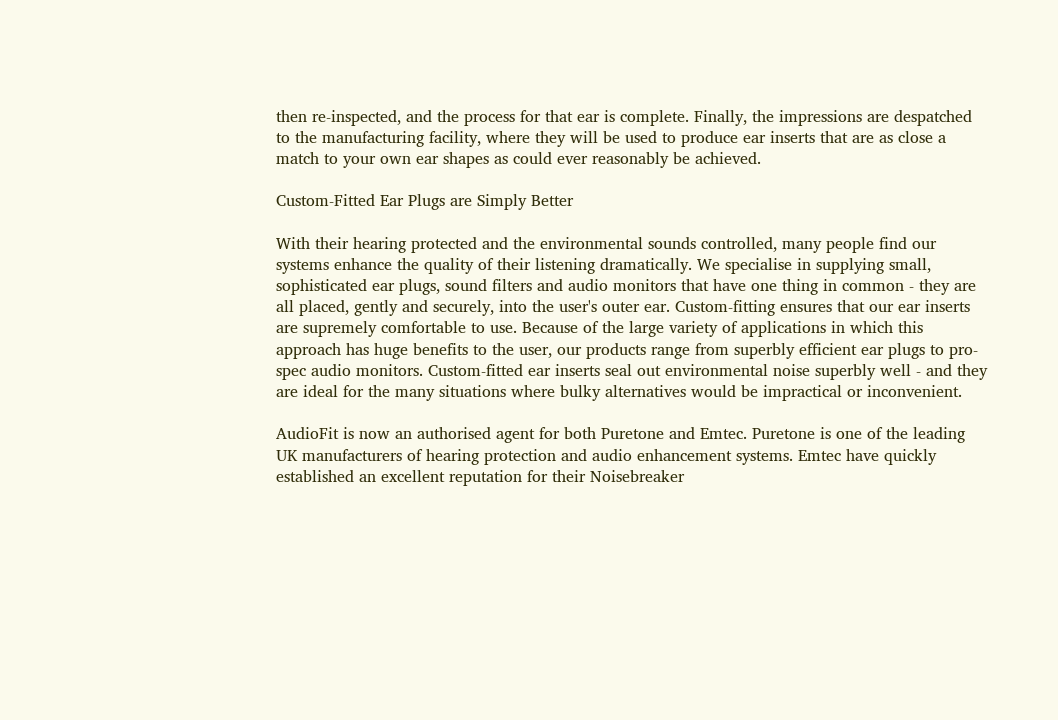then re-inspected, and the process for that ear is complete. Finally, the impressions are despatched to the manufacturing facility, where they will be used to produce ear inserts that are as close a match to your own ear shapes as could ever reasonably be achieved.

Custom-Fitted Ear Plugs are Simply Better

With their hearing protected and the environmental sounds controlled, many people find our systems enhance the quality of their listening dramatically. We specialise in supplying small, sophisticated ear plugs, sound filters and audio monitors that have one thing in common - they are all placed, gently and securely, into the user's outer ear. Custom-fitting ensures that our ear inserts are supremely comfortable to use. Because of the large variety of applications in which this approach has huge benefits to the user, our products range from superbly efficient ear plugs to pro-spec audio monitors. Custom-fitted ear inserts seal out environmental noise superbly well - and they are ideal for the many situations where bulky alternatives would be impractical or inconvenient.

AudioFit is now an authorised agent for both Puretone and Emtec. Puretone is one of the leading UK manufacturers of hearing protection and audio enhancement systems. Emtec have quickly established an excellent reputation for their Noisebreaker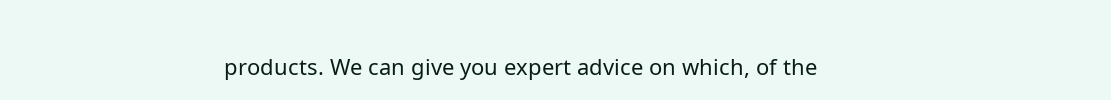products. We can give you expert advice on which, of the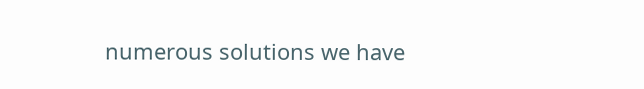numerous solutions we have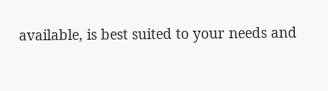available, is best suited to your needs and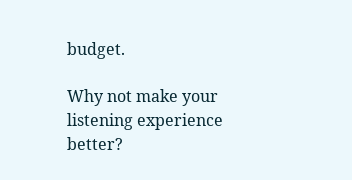budget.

Why not make your listening experience better?